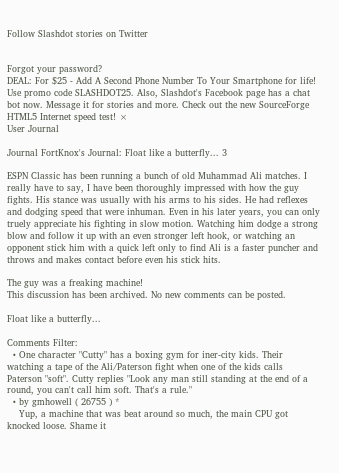Follow Slashdot stories on Twitter


Forgot your password?
DEAL: For $25 - Add A Second Phone Number To Your Smartphone for life! Use promo code SLASHDOT25. Also, Slashdot's Facebook page has a chat bot now. Message it for stories and more. Check out the new SourceForge HTML5 Internet speed test! ×
User Journal

Journal FortKnox's Journal: Float like a butterfly... 3

ESPN Classic has been running a bunch of old Muhammad Ali matches. I really have to say, I have been thoroughly impressed with how the guy fights. His stance was usually with his arms to his sides. He had reflexes and dodging speed that were inhuman. Even in his later years, you can only truely appreciate his fighting in slow motion. Watching him dodge a strong blow and follow it up with an even stronger left hook, or watching an opponent stick him with a quick left only to find Ali is a faster puncher and throws and makes contact before even his stick hits.

The guy was a freaking machine!
This discussion has been archived. No new comments can be posted.

Float like a butterfly...

Comments Filter:
  • One character "Cutty" has a boxing gym for iner-city kids. Their watching a tape of the Ali/Paterson fight when one of the kids calls Paterson "soft". Cutty replies "Look any man still standing at the end of a round, you can't call him soft. That's a rule."
  • by gmhowell ( 26755 ) *
    Yup, a machine that was beat around so much, the main CPU got knocked loose. Shame it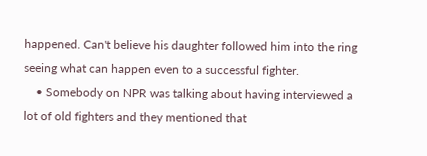happened. Can't believe his daughter followed him into the ring seeing what can happen even to a successful fighter.
    • Somebody on NPR was talking about having interviewed a lot of old fighters and they mentioned that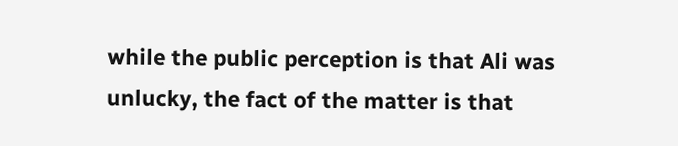while the public perception is that Ali was unlucky, the fact of the matter is that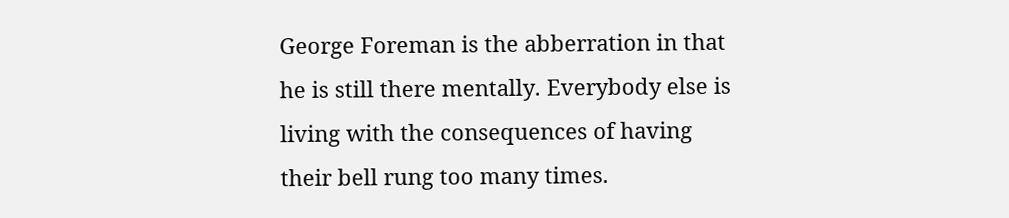George Foreman is the abberration in that he is still there mentally. Everybody else is living with the consequences of having their bell rung too many times.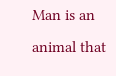Man is an animal that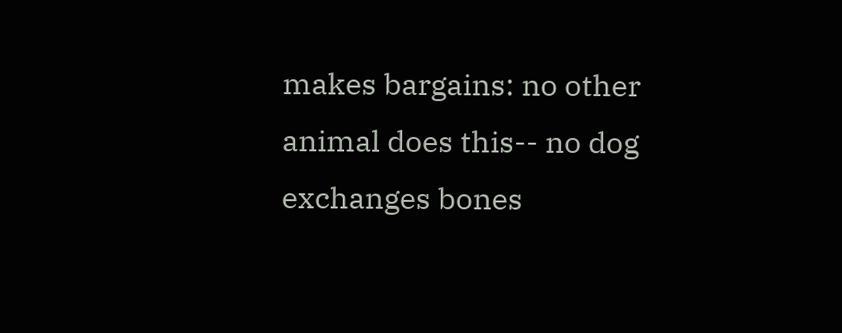makes bargains: no other animal does this-- no dog exchanges bones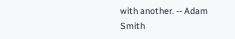with another. -- Adam Smith